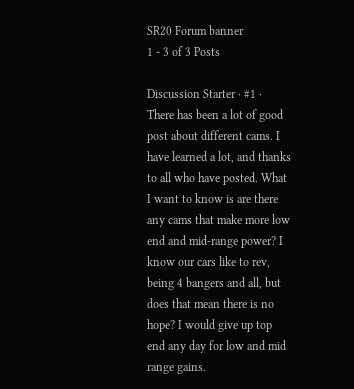SR20 Forum banner
1 - 3 of 3 Posts

Discussion Starter · #1 ·
There has been a lot of good post about different cams. I have learned a lot, and thanks to all who have posted. What I want to know is are there any cams that make more low end and mid-range power? I know our cars like to rev, being 4 bangers and all, but does that mean there is no hope? I would give up top end any day for low and mid range gains.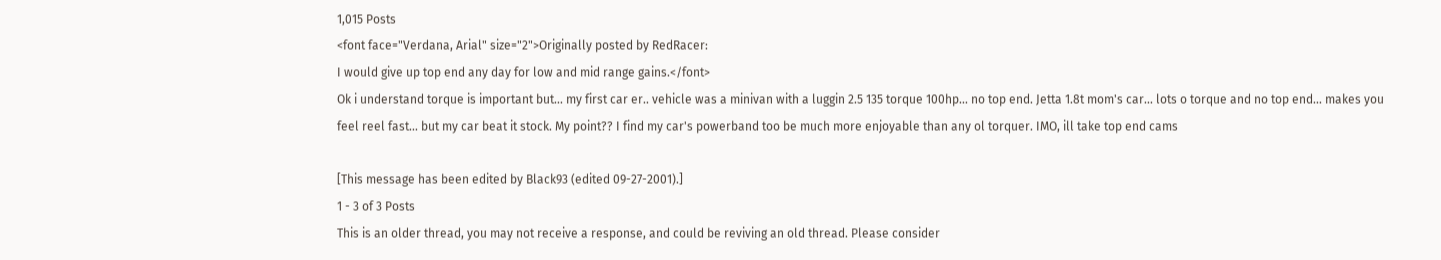1,015 Posts
<font face="Verdana, Arial" size="2">Originally posted by RedRacer:
I would give up top end any day for low and mid range gains.</font>
Ok i understand torque is important but... my first car er.. vehicle was a minivan with a luggin 2.5 135 torque 100hp... no top end. Jetta 1.8t mom's car... lots o torque and no top end... makes you feel reel fast... but my car beat it stock. My point?? I find my car's powerband too be much more enjoyable than any ol torquer. IMO, ill take top end cams

[This message has been edited by Black93 (edited 09-27-2001).]
1 - 3 of 3 Posts
This is an older thread, you may not receive a response, and could be reviving an old thread. Please consider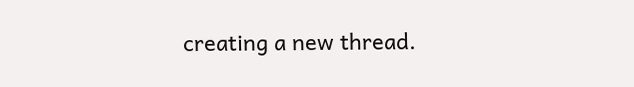creating a new thread.